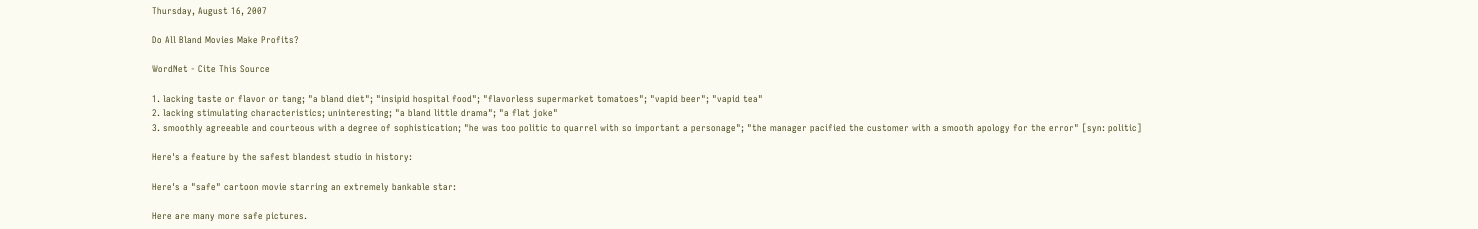Thursday, August 16, 2007

Do All Bland Movies Make Profits?

WordNet - Cite This Source

1. lacking taste or flavor or tang; "a bland diet"; "insipid hospital food"; "flavorless supermarket tomatoes"; "vapid beer"; "vapid tea"
2. lacking stimulating characteristics; uninteresting; "a bland little drama"; "a flat joke"
3. smoothly agreeable and courteous with a degree of sophistication; "he was too politic to quarrel with so important a personage"; "the manager pacified the customer with a smooth apology for the error" [syn: politic]

Here's a feature by the safest blandest studio in history:

Here's a "safe" cartoon movie starring an extremely bankable star:

Here are many more safe pictures.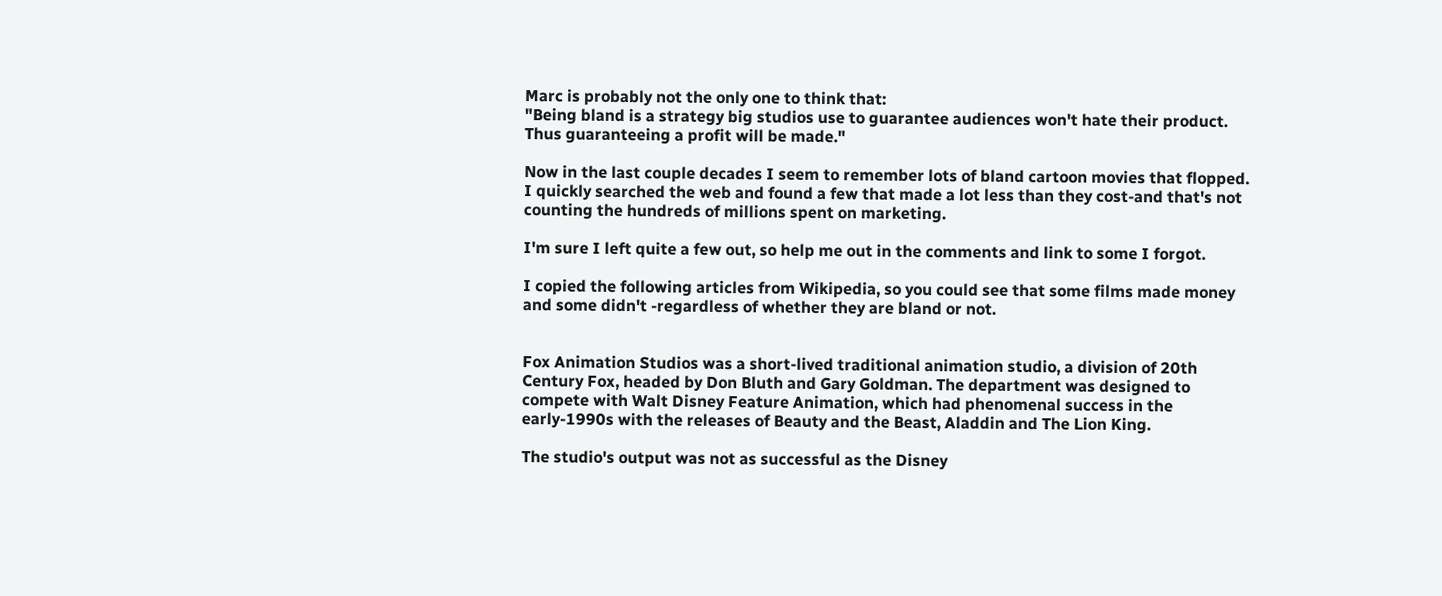Marc is probably not the only one to think that:
"Being bland is a strategy big studios use to guarantee audiences won't hate their product.
Thus guaranteeing a profit will be made."

Now in the last couple decades I seem to remember lots of bland cartoon movies that flopped. I quickly searched the web and found a few that made a lot less than they cost-and that's not counting the hundreds of millions spent on marketing.

I'm sure I left quite a few out, so help me out in the comments and link to some I forgot.

I copied the following articles from Wikipedia, so you could see that some films made money and some didn't -regardless of whether they are bland or not.


Fox Animation Studios was a short-lived traditional animation studio, a division of 20th Century Fox, headed by Don Bluth and Gary Goldman. The department was designed to compete with Walt Disney Feature Animation, which had phenomenal success in the early-1990s with the releases of Beauty and the Beast, Aladdin and The Lion King.

The studio's output was not as successful as the Disney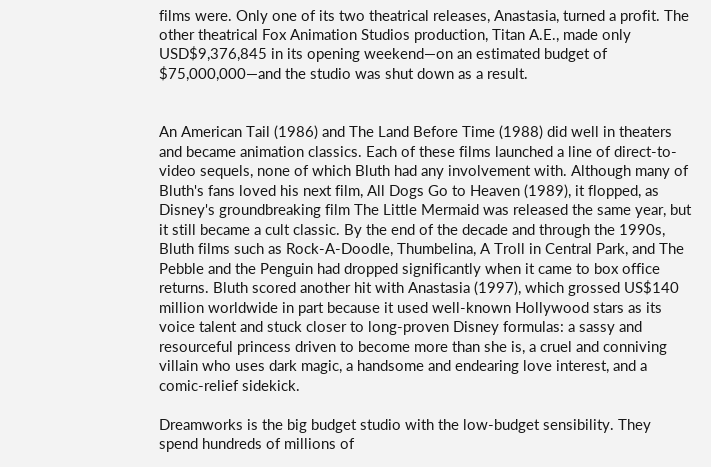films were. Only one of its two theatrical releases, Anastasia, turned a profit. The other theatrical Fox Animation Studios production, Titan A.E., made only USD$9,376,845 in its opening weekend—on an estimated budget of $75,000,000—and the studio was shut down as a result.


An American Tail (1986) and The Land Before Time (1988) did well in theaters and became animation classics. Each of these films launched a line of direct-to-video sequels, none of which Bluth had any involvement with. Although many of Bluth's fans loved his next film, All Dogs Go to Heaven (1989), it flopped, as Disney's groundbreaking film The Little Mermaid was released the same year, but it still became a cult classic. By the end of the decade and through the 1990s, Bluth films such as Rock-A-Doodle, Thumbelina, A Troll in Central Park, and The Pebble and the Penguin had dropped significantly when it came to box office returns. Bluth scored another hit with Anastasia (1997), which grossed US$140 million worldwide in part because it used well-known Hollywood stars as its voice talent and stuck closer to long-proven Disney formulas: a sassy and resourceful princess driven to become more than she is, a cruel and conniving villain who uses dark magic, a handsome and endearing love interest, and a comic-relief sidekick.

Dreamworks is the big budget studio with the low-budget sensibility. They spend hundreds of millions of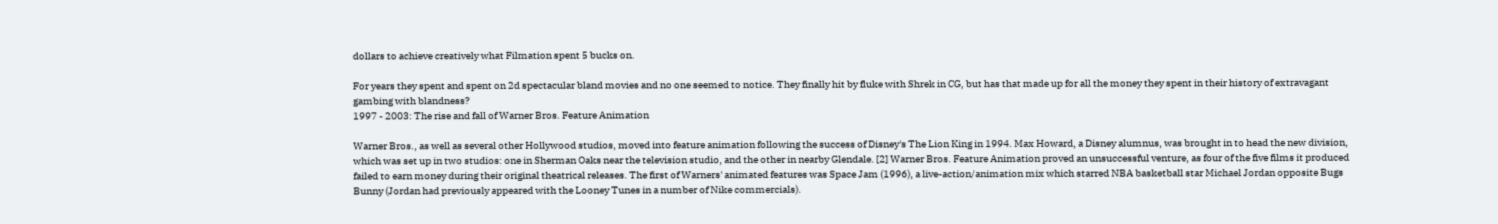dollars to achieve creatively what Filmation spent 5 bucks on.

For years they spent and spent on 2d spectacular bland movies and no one seemed to notice. They finally hit by fluke with Shrek in CG, but has that made up for all the money they spent in their history of extravagant gambing with blandness?
1997 - 2003: The rise and fall of Warner Bros. Feature Animation

Warner Bros., as well as several other Hollywood studios, moved into feature animation following the success of Disney's The Lion King in 1994. Max Howard, a Disney alumnus, was brought in to head the new division, which was set up in two studios: one in Sherman Oaks near the television studio, and the other in nearby Glendale. [2] Warner Bros. Feature Animation proved an unsuccessful venture, as four of the five films it produced failed to earn money during their original theatrical releases. The first of Warners' animated features was Space Jam (1996), a live-action/animation mix which starred NBA basketball star Michael Jordan opposite Bugs Bunny (Jordan had previously appeared with the Looney Tunes in a number of Nike commercials).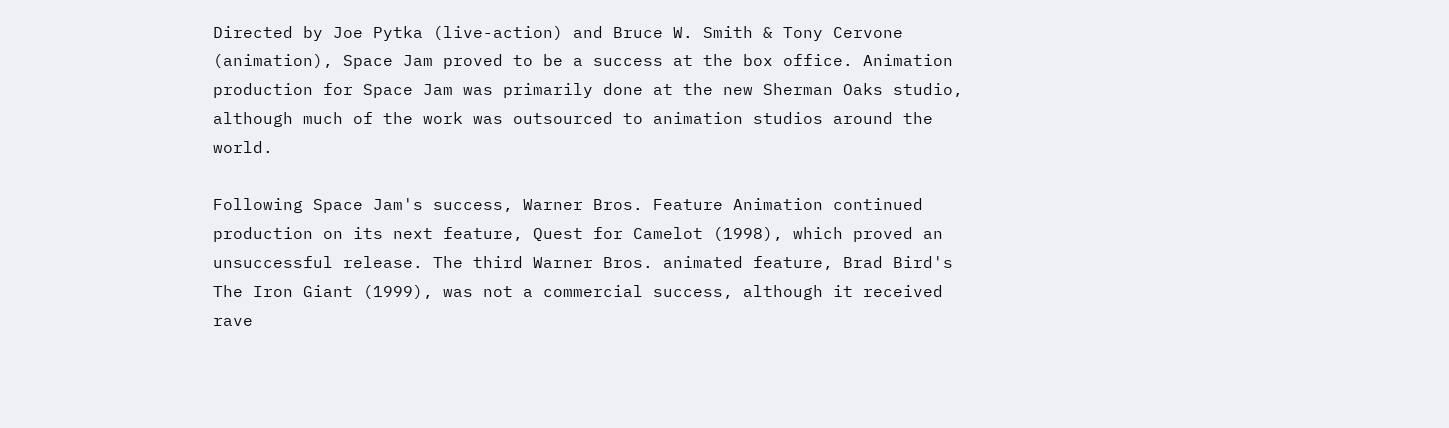Directed by Joe Pytka (live-action) and Bruce W. Smith & Tony Cervone (animation), Space Jam proved to be a success at the box office. Animation production for Space Jam was primarily done at the new Sherman Oaks studio, although much of the work was outsourced to animation studios around the world.

Following Space Jam's success, Warner Bros. Feature Animation continued production on its next feature, Quest for Camelot (1998), which proved an unsuccessful release. The third Warner Bros. animated feature, Brad Bird's The Iron Giant (1999), was not a commercial success, although it received rave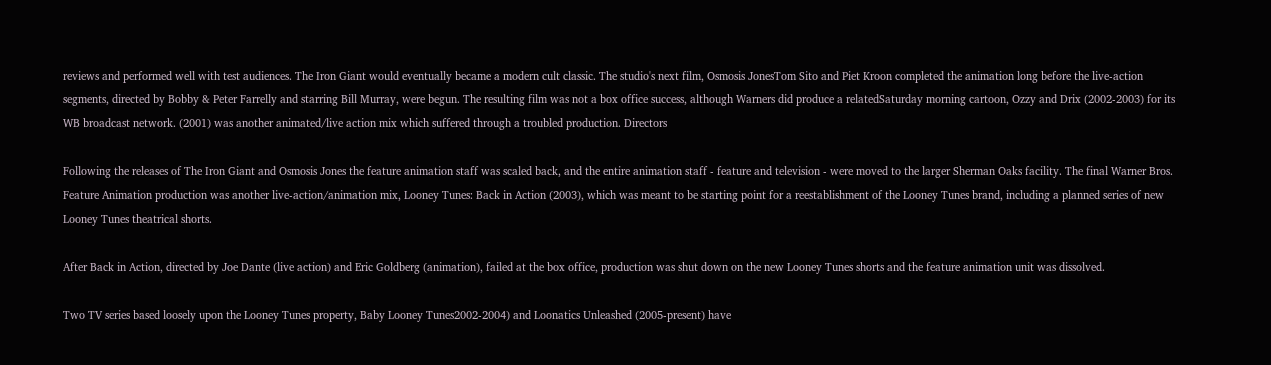reviews and performed well with test audiences. The Iron Giant would eventually became a modern cult classic. The studio's next film, Osmosis JonesTom Sito and Piet Kroon completed the animation long before the live-action segments, directed by Bobby & Peter Farrelly and starring Bill Murray, were begun. The resulting film was not a box office success, although Warners did produce a relatedSaturday morning cartoon, Ozzy and Drix (2002-2003) for its WB broadcast network. (2001) was another animated/live action mix which suffered through a troubled production. Directors

Following the releases of The Iron Giant and Osmosis Jones the feature animation staff was scaled back, and the entire animation staff - feature and television - were moved to the larger Sherman Oaks facility. The final Warner Bros. Feature Animation production was another live-action/animation mix, Looney Tunes: Back in Action (2003), which was meant to be starting point for a reestablishment of the Looney Tunes brand, including a planned series of new Looney Tunes theatrical shorts.

After Back in Action, directed by Joe Dante (live action) and Eric Goldberg (animation), failed at the box office, production was shut down on the new Looney Tunes shorts and the feature animation unit was dissolved.

Two TV series based loosely upon the Looney Tunes property, Baby Looney Tunes2002-2004) and Loonatics Unleashed (2005-present) have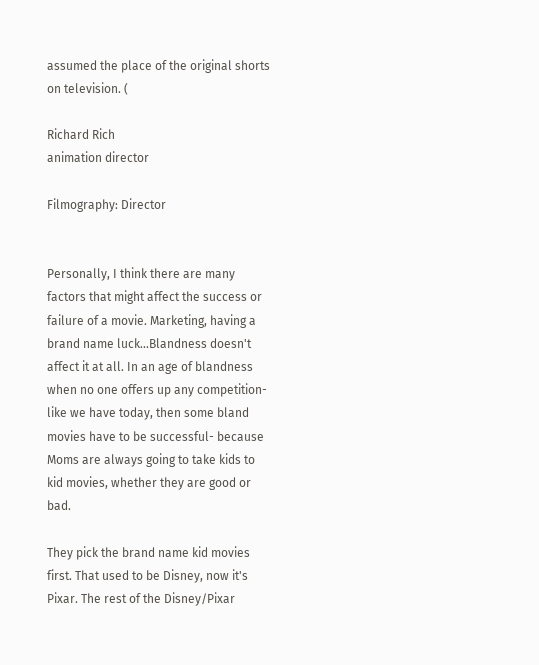assumed the place of the original shorts on television. (

Richard Rich
animation director

Filmography: Director


Personally, I think there are many factors that might affect the success or failure of a movie. Marketing, having a brand name luck...Blandness doesn't affect it at all. In an age of blandness when no one offers up any competition-like we have today, then some bland movies have to be successful- because Moms are always going to take kids to kid movies, whether they are good or bad.

They pick the brand name kid movies first. That used to be Disney, now it's Pixar. The rest of the Disney/Pixar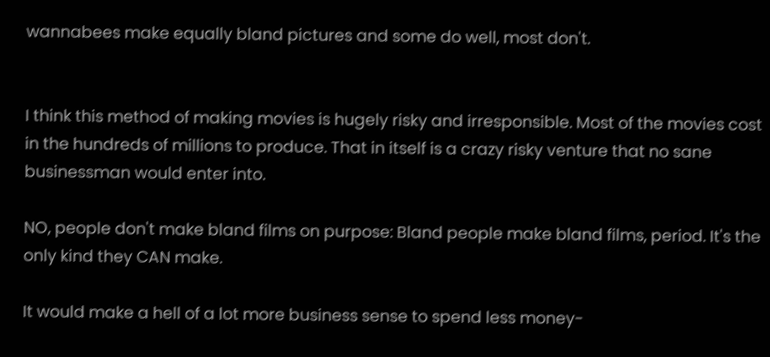wannabees make equally bland pictures and some do well, most don't.


I think this method of making movies is hugely risky and irresponsible. Most of the movies cost in the hundreds of millions to produce. That in itself is a crazy risky venture that no sane businessman would enter into.

NO, people don't make bland films on purpose: Bland people make bland films, period. It's the only kind they CAN make.

It would make a hell of a lot more business sense to spend less money-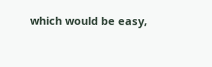which would be easy,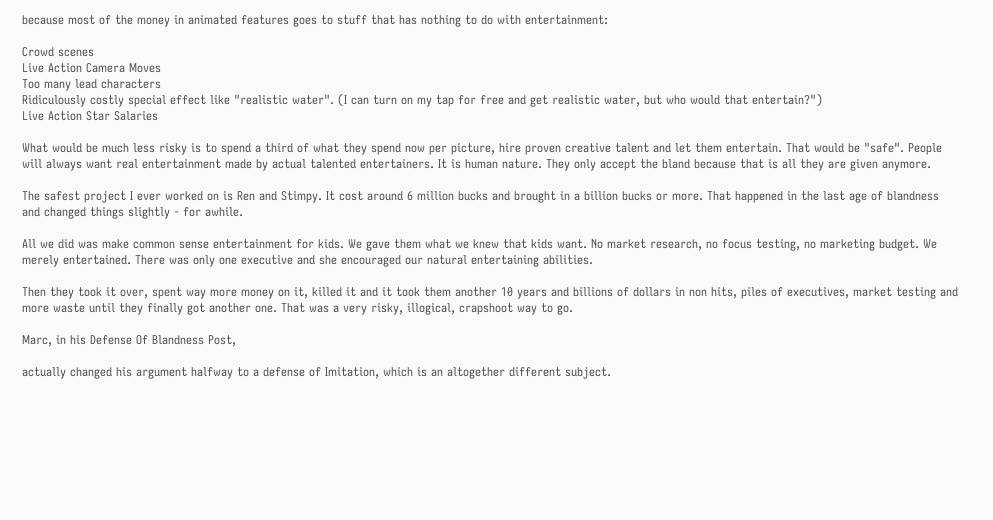because most of the money in animated features goes to stuff that has nothing to do with entertainment:

Crowd scenes
Live Action Camera Moves
Too many lead characters
Ridiculously costly special effect like "realistic water". (I can turn on my tap for free and get realistic water, but who would that entertain?")
Live Action Star Salaries

What would be much less risky is to spend a third of what they spend now per picture, hire proven creative talent and let them entertain. That would be "safe". People will always want real entertainment made by actual talented entertainers. It is human nature. They only accept the bland because that is all they are given anymore.

The safest project I ever worked on is Ren and Stimpy. It cost around 6 million bucks and brought in a billion bucks or more. That happened in the last age of blandness and changed things slightly - for awhile.

All we did was make common sense entertainment for kids. We gave them what we knew that kids want. No market research, no focus testing, no marketing budget. We merely entertained. There was only one executive and she encouraged our natural entertaining abilities.

Then they took it over, spent way more money on it, killed it and it took them another 10 years and billions of dollars in non hits, piles of executives, market testing and more waste until they finally got another one. That was a very risky, illogical, crapshoot way to go.

Marc, in his Defense Of Blandness Post,

actually changed his argument halfway to a defense of Imitation, which is an altogether different subject.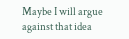Maybe I will argue against that idea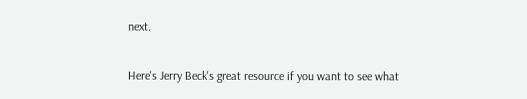next.

Here's Jerry Beck's great resource if you want to see what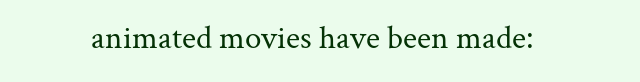animated movies have been made: